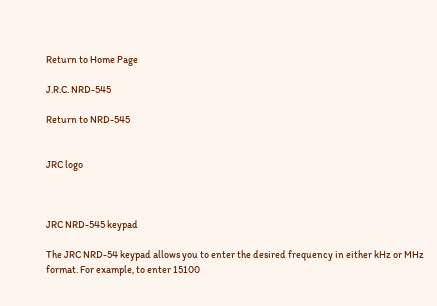Return to Home Page

J.R.C. NRD-545

Return to NRD-545


JRC logo



JRC NRD-545 keypad

The JRC NRD-54 keypad allows you to enter the desired frequency in either kHz or MHz format. For example, to enter 15100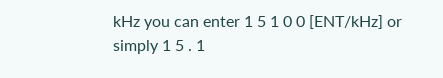kHz you can enter 1 5 1 0 0 [ENT/kHz] or simply 1 5 . 1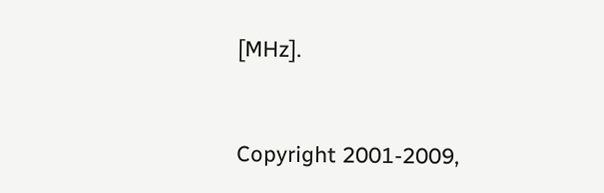[MHz].


Copyright 2001-2009,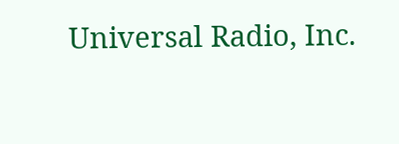Universal Radio, Inc.